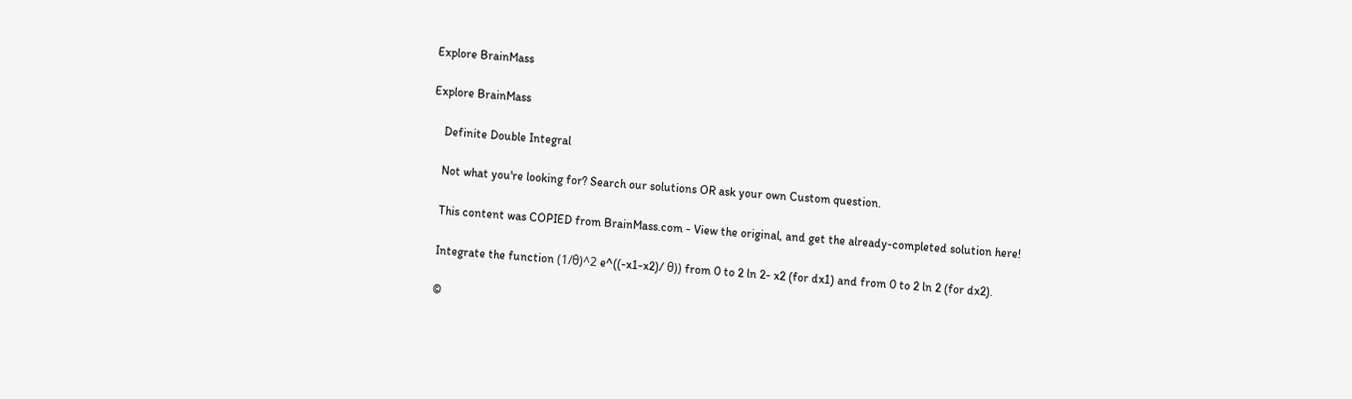Explore BrainMass

Explore BrainMass

    Definite Double Integral

    Not what you're looking for? Search our solutions OR ask your own Custom question.

    This content was COPIED from BrainMass.com - View the original, and get the already-completed solution here!

    Integrate the function (1/θ)^2 e^((-x1-x2)/ θ)) from 0 to 2 ln 2- x2 (for dx1) and from 0 to 2 ln 2 (for dx2).

    ©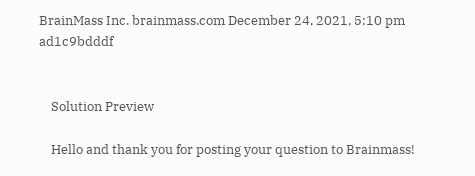BrainMass Inc. brainmass.com December 24, 2021, 5:10 pm ad1c9bdddf


    Solution Preview

    Hello and thank you for posting your question to Brainmass!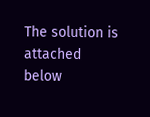The solution is attached below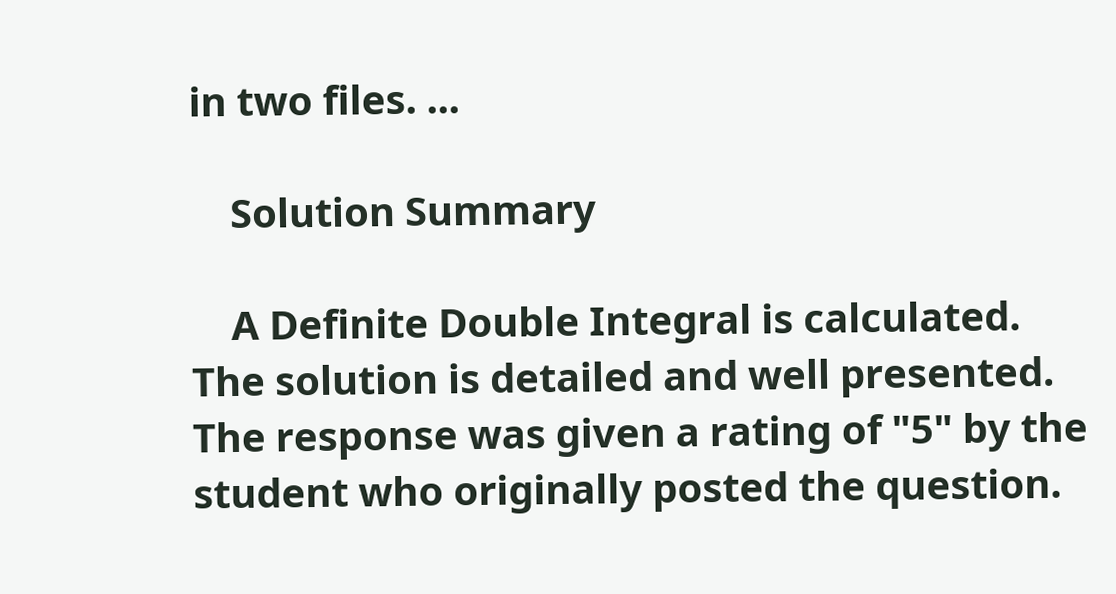in two files. ...

    Solution Summary

    A Definite Double Integral is calculated. The solution is detailed and well presented. The response was given a rating of "5" by the student who originally posted the question.